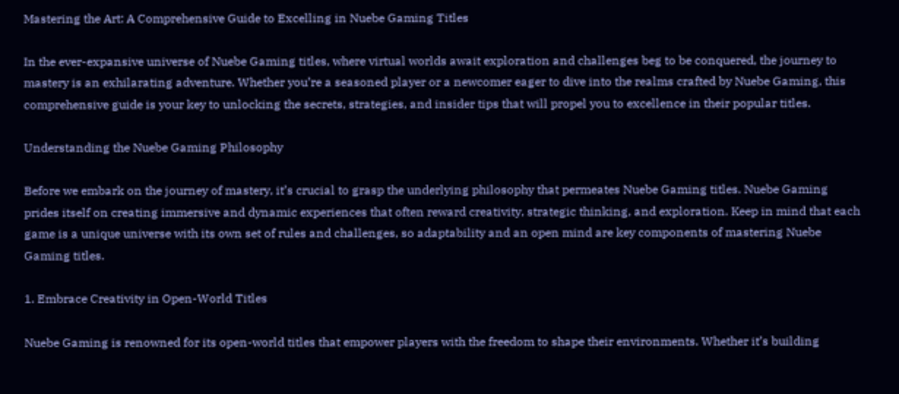Mastering the Art: A Comprehensive Guide to Excelling in Nuebe Gaming Titles

In the ever-expansive universe of Nuebe Gaming titles, where virtual worlds await exploration and challenges beg to be conquered, the journey to mastery is an exhilarating adventure. Whether you’re a seasoned player or a newcomer eager to dive into the realms crafted by Nuebe Gaming, this comprehensive guide is your key to unlocking the secrets, strategies, and insider tips that will propel you to excellence in their popular titles.

Understanding the Nuebe Gaming Philosophy

Before we embark on the journey of mastery, it’s crucial to grasp the underlying philosophy that permeates Nuebe Gaming titles. Nuebe Gaming prides itself on creating immersive and dynamic experiences that often reward creativity, strategic thinking, and exploration. Keep in mind that each game is a unique universe with its own set of rules and challenges, so adaptability and an open mind are key components of mastering Nuebe Gaming titles.

1. Embrace Creativity in Open-World Titles

Nuebe Gaming is renowned for its open-world titles that empower players with the freedom to shape their environments. Whether it’s building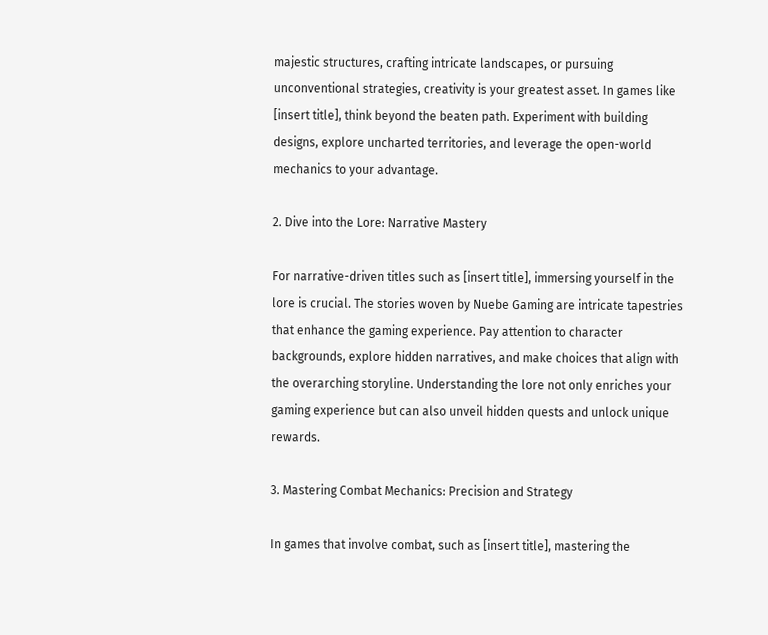majestic structures, crafting intricate landscapes, or pursuing unconventional strategies, creativity is your greatest asset. In games like [insert title], think beyond the beaten path. Experiment with building designs, explore uncharted territories, and leverage the open-world mechanics to your advantage.

2. Dive into the Lore: Narrative Mastery

For narrative-driven titles such as [insert title], immersing yourself in the lore is crucial. The stories woven by Nuebe Gaming are intricate tapestries that enhance the gaming experience. Pay attention to character backgrounds, explore hidden narratives, and make choices that align with the overarching storyline. Understanding the lore not only enriches your gaming experience but can also unveil hidden quests and unlock unique rewards.

3. Mastering Combat Mechanics: Precision and Strategy

In games that involve combat, such as [insert title], mastering the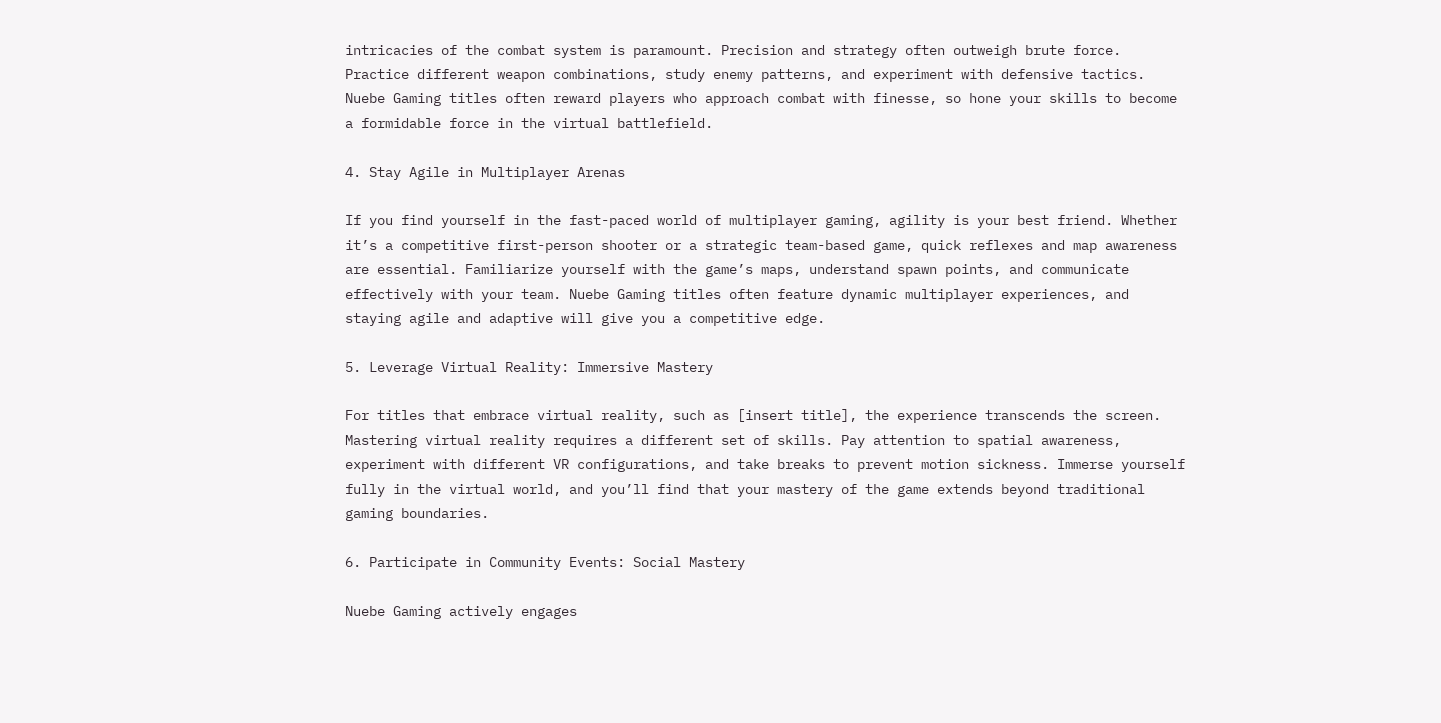intricacies of the combat system is paramount. Precision and strategy often outweigh brute force. Practice different weapon combinations, study enemy patterns, and experiment with defensive tactics. Nuebe Gaming titles often reward players who approach combat with finesse, so hone your skills to become a formidable force in the virtual battlefield.

4. Stay Agile in Multiplayer Arenas

If you find yourself in the fast-paced world of multiplayer gaming, agility is your best friend. Whether it’s a competitive first-person shooter or a strategic team-based game, quick reflexes and map awareness are essential. Familiarize yourself with the game’s maps, understand spawn points, and communicate effectively with your team. Nuebe Gaming titles often feature dynamic multiplayer experiences, and staying agile and adaptive will give you a competitive edge.

5. Leverage Virtual Reality: Immersive Mastery

For titles that embrace virtual reality, such as [insert title], the experience transcends the screen. Mastering virtual reality requires a different set of skills. Pay attention to spatial awareness, experiment with different VR configurations, and take breaks to prevent motion sickness. Immerse yourself fully in the virtual world, and you’ll find that your mastery of the game extends beyond traditional gaming boundaries.

6. Participate in Community Events: Social Mastery

Nuebe Gaming actively engages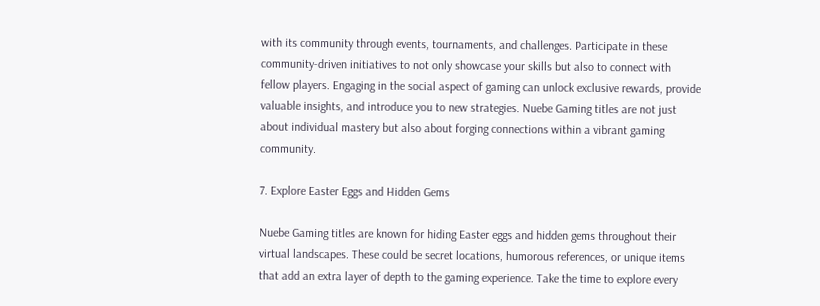with its community through events, tournaments, and challenges. Participate in these community-driven initiatives to not only showcase your skills but also to connect with fellow players. Engaging in the social aspect of gaming can unlock exclusive rewards, provide valuable insights, and introduce you to new strategies. Nuebe Gaming titles are not just about individual mastery but also about forging connections within a vibrant gaming community.

7. Explore Easter Eggs and Hidden Gems

Nuebe Gaming titles are known for hiding Easter eggs and hidden gems throughout their virtual landscapes. These could be secret locations, humorous references, or unique items that add an extra layer of depth to the gaming experience. Take the time to explore every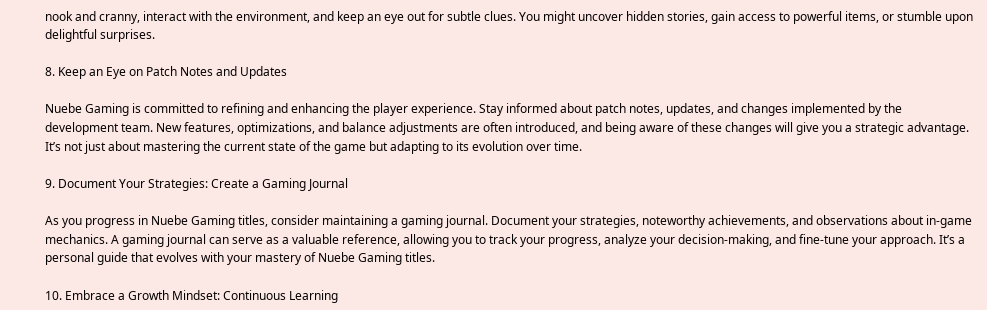nook and cranny, interact with the environment, and keep an eye out for subtle clues. You might uncover hidden stories, gain access to powerful items, or stumble upon delightful surprises.

8. Keep an Eye on Patch Notes and Updates

Nuebe Gaming is committed to refining and enhancing the player experience. Stay informed about patch notes, updates, and changes implemented by the development team. New features, optimizations, and balance adjustments are often introduced, and being aware of these changes will give you a strategic advantage. It’s not just about mastering the current state of the game but adapting to its evolution over time.

9. Document Your Strategies: Create a Gaming Journal

As you progress in Nuebe Gaming titles, consider maintaining a gaming journal. Document your strategies, noteworthy achievements, and observations about in-game mechanics. A gaming journal can serve as a valuable reference, allowing you to track your progress, analyze your decision-making, and fine-tune your approach. It’s a personal guide that evolves with your mastery of Nuebe Gaming titles.

10. Embrace a Growth Mindset: Continuous Learning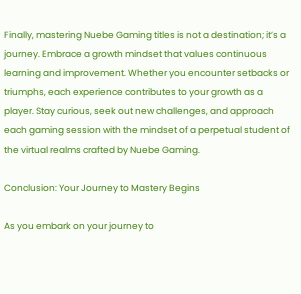Finally, mastering Nuebe Gaming titles is not a destination; it’s a journey. Embrace a growth mindset that values continuous learning and improvement. Whether you encounter setbacks or triumphs, each experience contributes to your growth as a player. Stay curious, seek out new challenges, and approach each gaming session with the mindset of a perpetual student of the virtual realms crafted by Nuebe Gaming.

Conclusion: Your Journey to Mastery Begins

As you embark on your journey to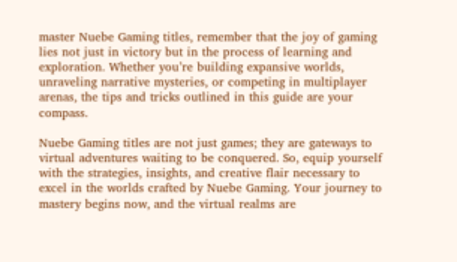master Nuebe Gaming titles, remember that the joy of gaming lies not just in victory but in the process of learning and exploration. Whether you’re building expansive worlds, unraveling narrative mysteries, or competing in multiplayer arenas, the tips and tricks outlined in this guide are your compass.

Nuebe Gaming titles are not just games; they are gateways to virtual adventures waiting to be conquered. So, equip yourself with the strategies, insights, and creative flair necessary to excel in the worlds crafted by Nuebe Gaming. Your journey to mastery begins now, and the virtual realms are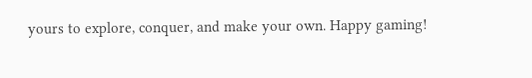yours to explore, conquer, and make your own. Happy gaming!